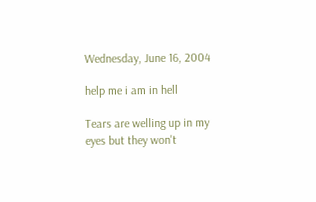Wednesday, June 16, 2004

help me i am in hell

Tears are welling up in my eyes but they won't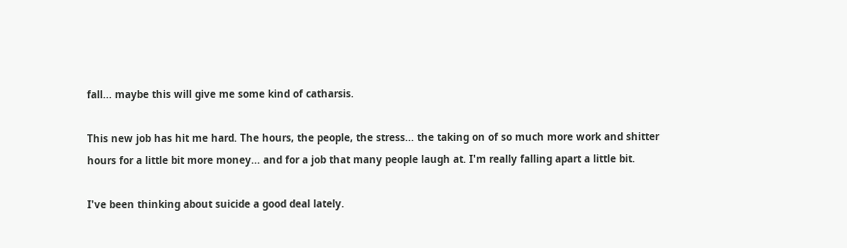fall... maybe this will give me some kind of catharsis.

This new job has hit me hard. The hours, the people, the stress... the taking on of so much more work and shitter hours for a little bit more money... and for a job that many people laugh at. I'm really falling apart a little bit.

I've been thinking about suicide a good deal lately.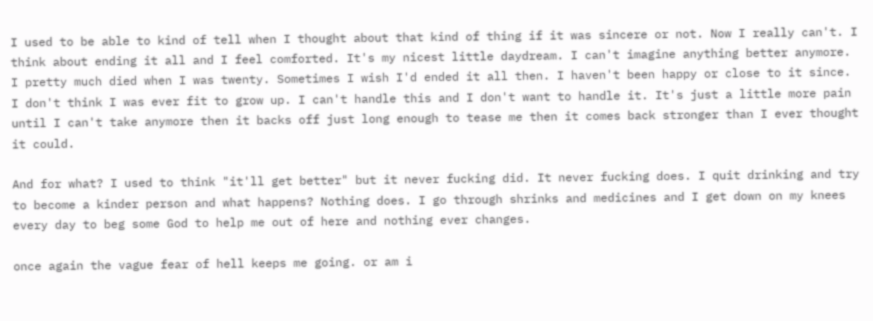I used to be able to kind of tell when I thought about that kind of thing if it was sincere or not. Now I really can't. I think about ending it all and I feel comforted. It's my nicest little daydream. I can't imagine anything better anymore. I pretty much died when I was twenty. Sometimes I wish I'd ended it all then. I haven't been happy or close to it since. I don't think I was ever fit to grow up. I can't handle this and I don't want to handle it. It's just a little more pain until I can't take anymore then it backs off just long enough to tease me then it comes back stronger than I ever thought it could.

And for what? I used to think "it'll get better" but it never fucking did. It never fucking does. I quit drinking and try to become a kinder person and what happens? Nothing does. I go through shrinks and medicines and I get down on my knees every day to beg some God to help me out of here and nothing ever changes.

once again the vague fear of hell keeps me going. or am i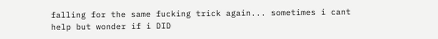falling for the same fucking trick again... sometimes i cant help but wonder if i DID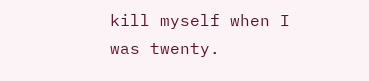kill myself when I was twenty.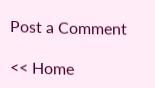Post a Comment

<< Home